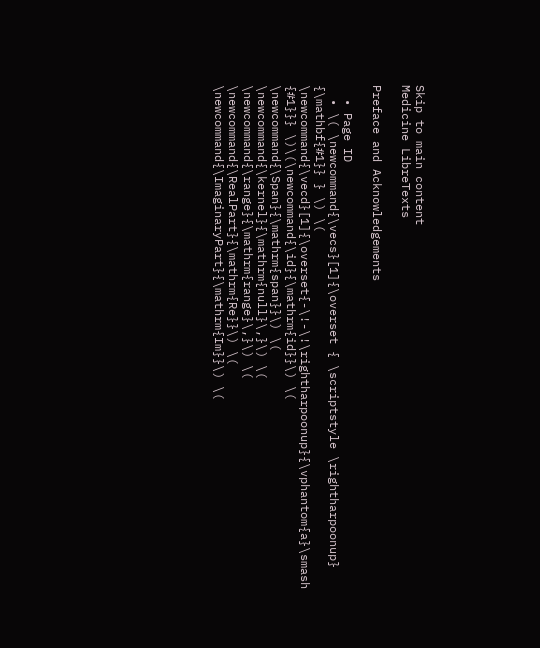Skip to main content
Medicine LibreTexts

Preface and Acknowledgements

  • Page ID
  • \( \newcommand{\vecs}[1]{\overset { \scriptstyle \rightharpoonup} {\mathbf{#1}} } \) \( \newcommand{\vecd}[1]{\overset{-\!-\!\rightharpoonup}{\vphantom{a}\smash {#1}}} \)\(\newcommand{\id}{\mathrm{id}}\) \( \newcommand{\Span}{\mathrm{span}}\) \( \newcommand{\kernel}{\mathrm{null}\,}\) \( \newcommand{\range}{\mathrm{range}\,}\) \( \newcommand{\RealPart}{\mathrm{Re}}\) \( \newcommand{\ImaginaryPart}{\mathrm{Im}}\) \(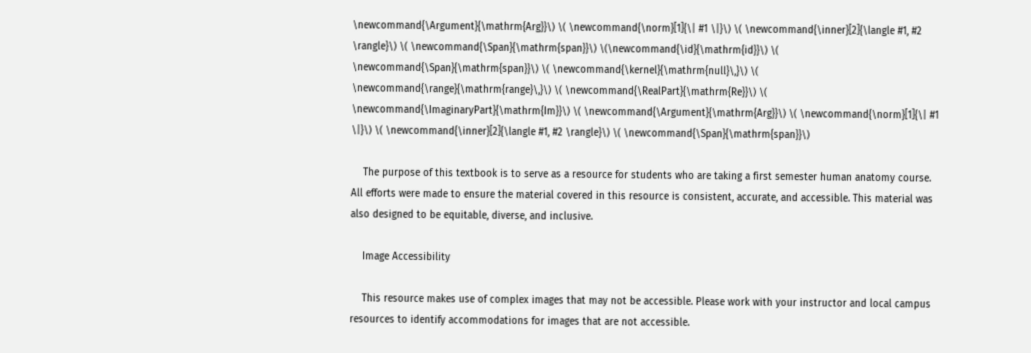\newcommand{\Argument}{\mathrm{Arg}}\) \( \newcommand{\norm}[1]{\| #1 \|}\) \( \newcommand{\inner}[2]{\langle #1, #2 \rangle}\) \( \newcommand{\Span}{\mathrm{span}}\) \(\newcommand{\id}{\mathrm{id}}\) \( \newcommand{\Span}{\mathrm{span}}\) \( \newcommand{\kernel}{\mathrm{null}\,}\) \( \newcommand{\range}{\mathrm{range}\,}\) \( \newcommand{\RealPart}{\mathrm{Re}}\) \( \newcommand{\ImaginaryPart}{\mathrm{Im}}\) \( \newcommand{\Argument}{\mathrm{Arg}}\) \( \newcommand{\norm}[1]{\| #1 \|}\) \( \newcommand{\inner}[2]{\langle #1, #2 \rangle}\) \( \newcommand{\Span}{\mathrm{span}}\)

    The purpose of this textbook is to serve as a resource for students who are taking a first semester human anatomy course. All efforts were made to ensure the material covered in this resource is consistent, accurate, and accessible. This material was also designed to be equitable, diverse, and inclusive.

    Image Accessibility

    This resource makes use of complex images that may not be accessible. Please work with your instructor and local campus resources to identify accommodations for images that are not accessible.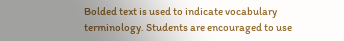Bolded text is used to indicate vocabulary terminology. Students are encouraged to use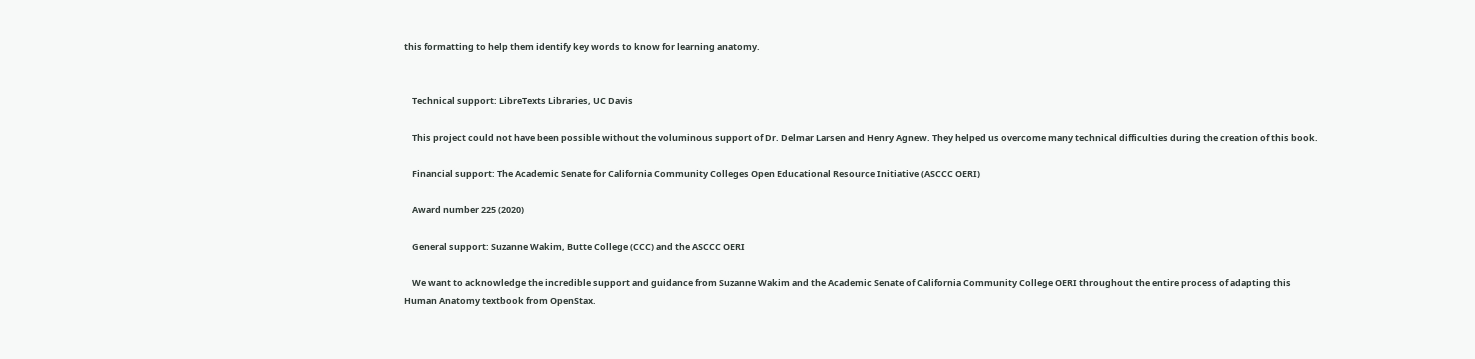this formatting to help them identify key words to know for learning anatomy.


    Technical support: LibreTexts Libraries, UC Davis

    This project could not have been possible without the voluminous support of Dr. Delmar Larsen and Henry Agnew. They helped us overcome many technical difficulties during the creation of this book.

    Financial support: The Academic Senate for California Community Colleges Open Educational Resource Initiative (ASCCC OERI)

    Award number 225 (2020)

    General support: Suzanne Wakim, Butte College (CCC) and the ASCCC OERI

    We want to acknowledge the incredible support and guidance from Suzanne Wakim and the Academic Senate of California Community College OERI throughout the entire process of adapting this Human Anatomy textbook from OpenStax.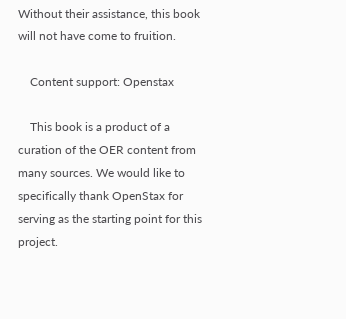Without their assistance, this book will not have come to fruition.

    Content support: Openstax

    This book is a product of a curation of the OER content from many sources. We would like to specifically thank OpenStax for serving as the starting point for this project.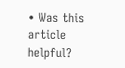• Was this article helpful?